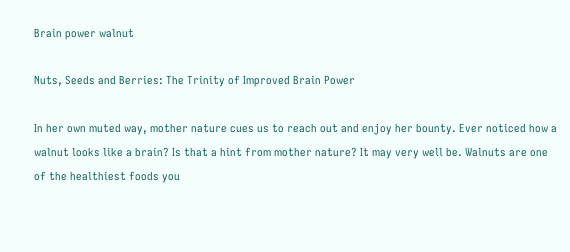Brain power walnut

Nuts, Seeds and Berries: The Trinity of Improved Brain Power

In her own muted way, mother nature cues us to reach out and enjoy her bounty. Ever noticed how a walnut looks like a brain? Is that a hint from mother nature? It may very well be. Walnuts are one of the healthiest foods you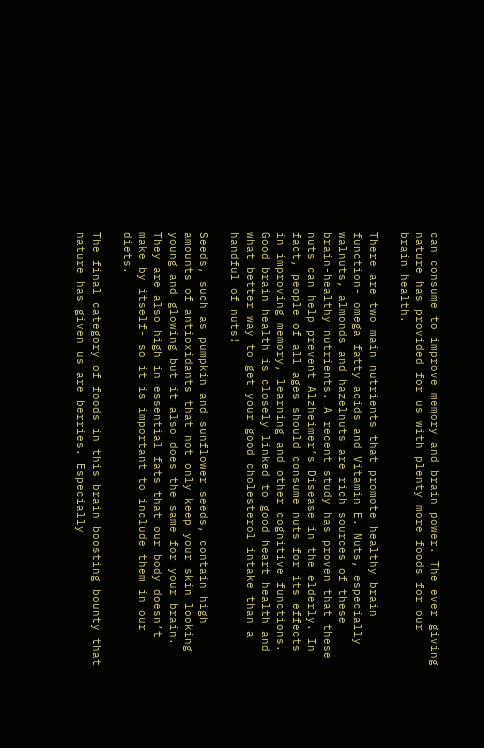can consume to improve memory and brain power. The ever giving nature has provided for us with plenty more foods for our brain health.

There are two main nutrients that promote healthy brain function- omega fatty acids and Vitamin E. Nuts, especially walnuts, almonds and hazelnuts are rich sources of these brain-healthy nutrients. A recent study has proven that these nuts can help prevent Alzheimer’s Disease in the elderly. In fact, people of all ages should consume nuts for its effects in improving memory, learning and other cognitive functions. Good brain health is closely linked to good heart health and what better way to get your good cholesterol intake than a handful of nuts!

Seeds, such as pumpkin and sunflower seeds, contain high amounts of antioxidants that not only keep your skin looking young and glowing but it also does the same for your brain. They are also high in essential fats that our body doesn’t make by itself- so it is important to include them in our diets.

The final category of foods in this brain boosting bounty that nature has given us are berries. Especially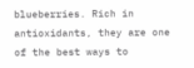blueberries. Rich in antioxidants, they are one of the best ways to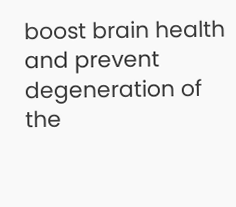boost brain health and prevent degeneration of the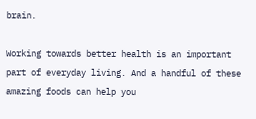brain.

Working towards better health is an important part of everyday living. And a handful of these amazing foods can help you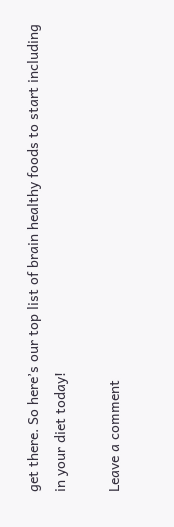get there. So here’s our top list of brain healthy foods to start including in your diet today!

Leave a comment